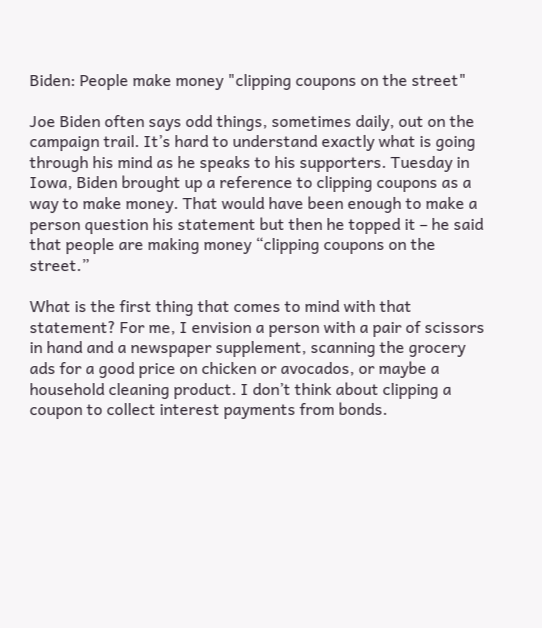Biden: People make money "clipping coupons on the street"

Joe Biden often says odd things, sometimes daily, out on the campaign trail. It’s hard to understand exactly what is going through his mind as he speaks to his supporters. Tuesday in Iowa, Biden brought up a reference to clipping coupons as a way to make money. That would have been enough to make a person question his statement but then he topped it – he said that people are making money “clipping coupons on the street.”

What is the first thing that comes to mind with that statement? For me, I envision a person with a pair of scissors in hand and a newspaper supplement, scanning the grocery ads for a good price on chicken or avocados, or maybe a household cleaning product. I don’t think about clipping a coupon to collect interest payments from bonds.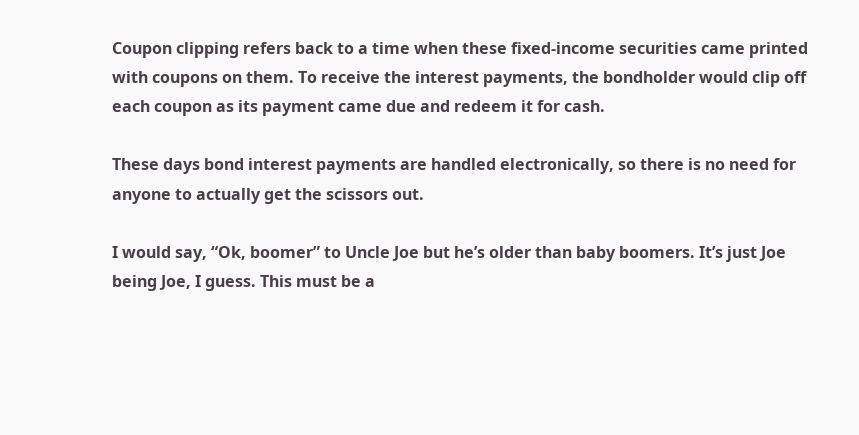Coupon clipping refers back to a time when these fixed-income securities came printed with coupons on them. To receive the interest payments, the bondholder would clip off each coupon as its payment came due and redeem it for cash.

These days bond interest payments are handled electronically, so there is no need for anyone to actually get the scissors out.

I would say, “Ok, boomer” to Uncle Joe but he’s older than baby boomers. It’s just Joe being Joe, I guess. This must be a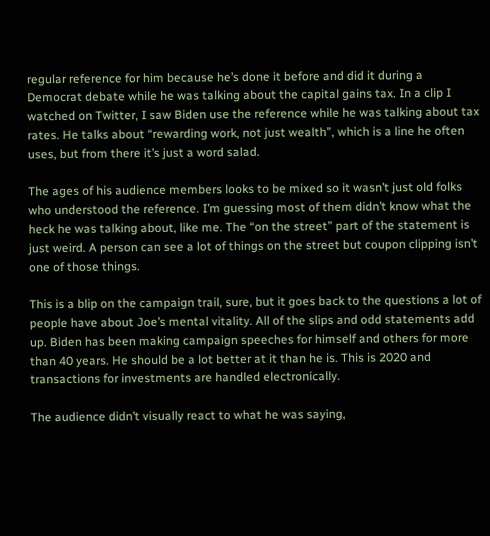regular reference for him because he’s done it before and did it during a Democrat debate while he was talking about the capital gains tax. In a clip I watched on Twitter, I saw Biden use the reference while he was talking about tax rates. He talks about “rewarding work, not just wealth”, which is a line he often uses, but from there it’s just a word salad.

The ages of his audience members looks to be mixed so it wasn’t just old folks who understood the reference. I’m guessing most of them didn’t know what the heck he was talking about, like me. The “on the street” part of the statement is just weird. A person can see a lot of things on the street but coupon clipping isn’t one of those things.

This is a blip on the campaign trail, sure, but it goes back to the questions a lot of people have about Joe’s mental vitality. All of the slips and odd statements add up. Biden has been making campaign speeches for himself and others for more than 40 years. He should be a lot better at it than he is. This is 2020 and transactions for investments are handled electronically.

The audience didn’t visually react to what he was saying,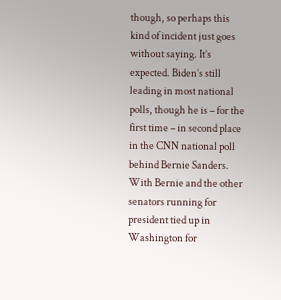though, so perhaps this kind of incident just goes without saying. It’s expected. Biden’s still leading in most national polls, though he is – for the first time – in second place in the CNN national poll behind Bernie Sanders. With Bernie and the other senators running for president tied up in Washington for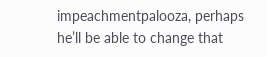impeachmentpalooza, perhaps he’ll be able to change that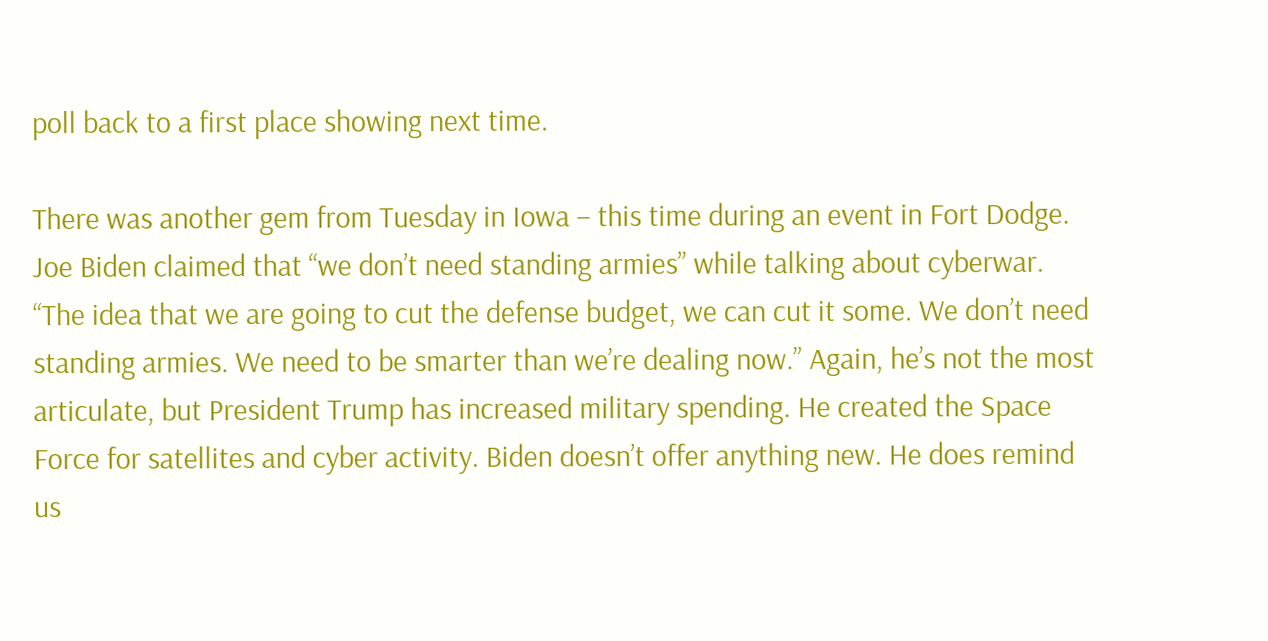poll back to a first place showing next time.

There was another gem from Tuesday in Iowa – this time during an event in Fort Dodge. Joe Biden claimed that “we don’t need standing armies” while talking about cyberwar. “The idea that we are going to cut the defense budget, we can cut it some. We don’t need standing armies. We need to be smarter than we’re dealing now.” Again, he’s not the most articulate, but President Trump has increased military spending. He created the Space Force for satellites and cyber activity. Biden doesn’t offer anything new. He does remind us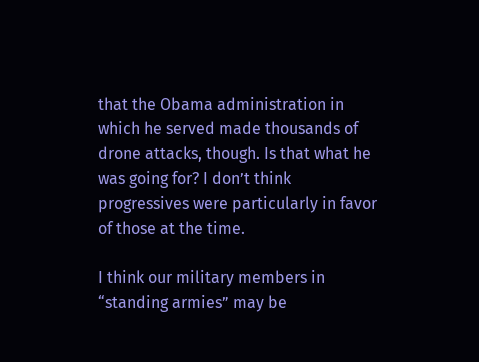that the Obama administration in which he served made thousands of drone attacks, though. Is that what he was going for? I don’t think progressives were particularly in favor of those at the time.

I think our military members in “standing armies” may be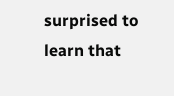surprised to learn that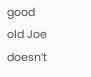good old Joe doesn’t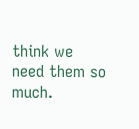think we need them so much.